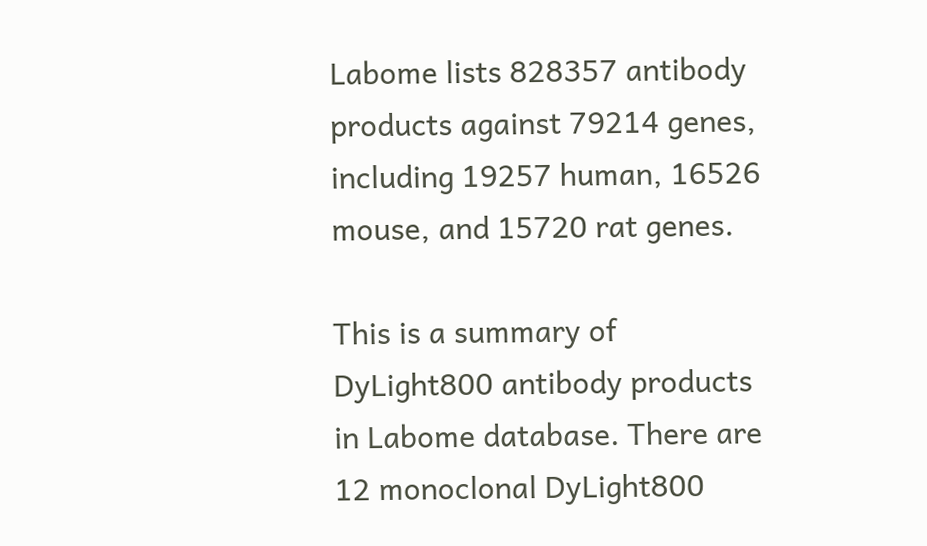Labome lists 828357 antibody products against 79214 genes, including 19257 human, 16526 mouse, and 15720 rat genes.

This is a summary of DyLight800 antibody products in Labome database. There are 12 monoclonal DyLight800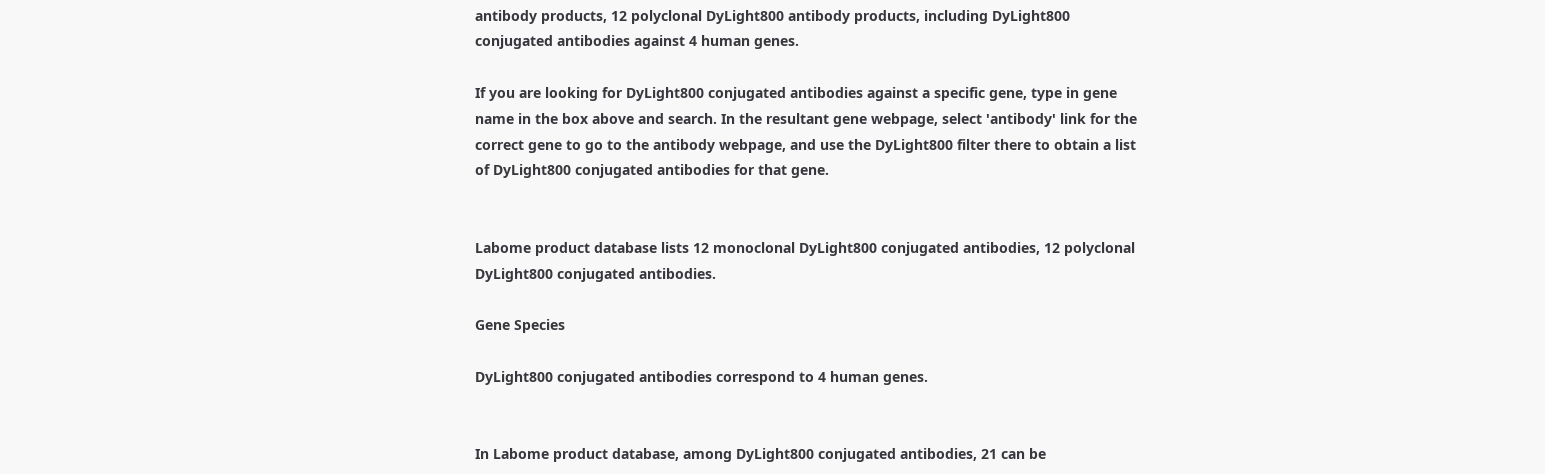antibody products, 12 polyclonal DyLight800 antibody products, including DyLight800 conjugated antibodies against 4 human genes.

If you are looking for DyLight800 conjugated antibodies against a specific gene, type in gene name in the box above and search. In the resultant gene webpage, select 'antibody' link for the correct gene to go to the antibody webpage, and use the DyLight800 filter there to obtain a list of DyLight800 conjugated antibodies for that gene.


Labome product database lists 12 monoclonal DyLight800 conjugated antibodies, 12 polyclonal DyLight800 conjugated antibodies.

Gene Species

DyLight800 conjugated antibodies correspond to 4 human genes.


In Labome product database, among DyLight800 conjugated antibodies, 21 can be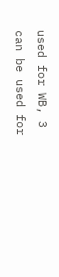used for WB, 3 can be used for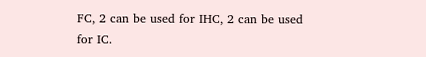FC, 2 can be used for IHC, 2 can be used for IC.